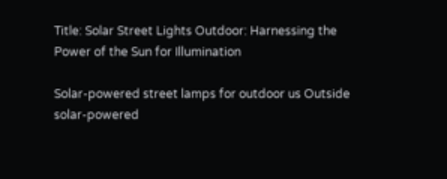Title: Solar Street Lights Outdoor: Harnessing the Power of the Sun for Illumination

Solar-powered street lamps for outdoor us Outside solar-powered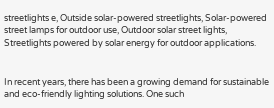streetlights e, Outside solar-powered streetlights, Solar-powered street lamps for outdoor use, Outdoor solar street lights, Streetlights powered by solar energy for outdoor applications.


In recent years, there has been a growing demand for sustainable and eco-friendly lighting solutions. One such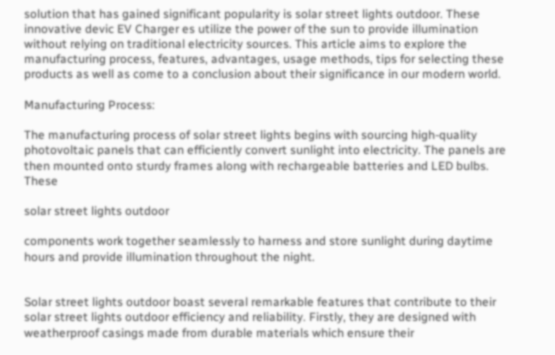solution that has gained significant popularity is solar street lights outdoor. These innovative devic EV Charger es utilize the power of the sun to provide illumination without relying on traditional electricity sources. This article aims to explore the manufacturing process, features, advantages, usage methods, tips for selecting these products as well as come to a conclusion about their significance in our modern world.

Manufacturing Process:

The manufacturing process of solar street lights begins with sourcing high-quality photovoltaic panels that can efficiently convert sunlight into electricity. The panels are then mounted onto sturdy frames along with rechargeable batteries and LED bulbs. These

solar street lights outdoor

components work together seamlessly to harness and store sunlight during daytime hours and provide illumination throughout the night.


Solar street lights outdoor boast several remarkable features that contribute to their solar street lights outdoor efficiency and reliability. Firstly, they are designed with weatherproof casings made from durable materials which ensure their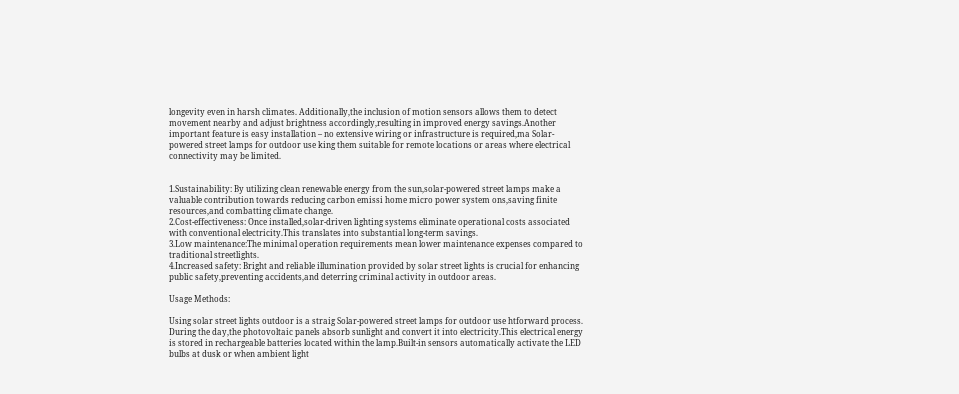longevity even in harsh climates. Additionally,the inclusion of motion sensors allows them to detect movement nearby and adjust brightness accordingly,resulting in improved energy savings.Another important feature is easy installation – no extensive wiring or infrastructure is required,ma Solar-powered street lamps for outdoor use king them suitable for remote locations or areas where electrical connectivity may be limited.


1.Sustainability: By utilizing clean renewable energy from the sun,solar-powered street lamps make a valuable contribution towards reducing carbon emissi home micro power system ons,saving finite resources,and combatting climate change.
2.Cost-effectiveness: Once installed,solar-driven lighting systems eliminate operational costs associated with conventional electricity.This translates into substantial long-term savings.
3.Low maintenance:The minimal operation requirements mean lower maintenance expenses compared to traditional streetlights.
4.Increased safety: Bright and reliable illumination provided by solar street lights is crucial for enhancing public safety,preventing accidents,and deterring criminal activity in outdoor areas.

Usage Methods:

Using solar street lights outdoor is a straig Solar-powered street lamps for outdoor use htforward process. During the day,the photovoltaic panels absorb sunlight and convert it into electricity.This electrical energy is stored in rechargeable batteries located within the lamp.Built-in sensors automatically activate the LED bulbs at dusk or when ambient light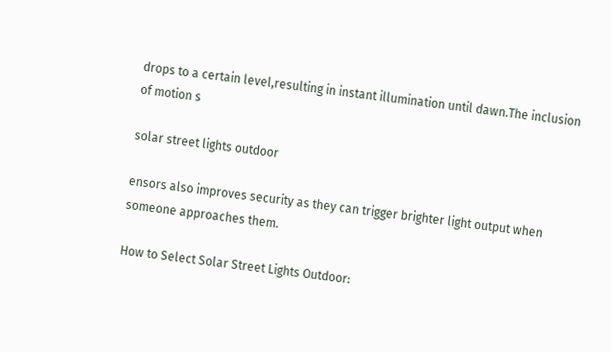drops to a certain level,resulting in instant illumination until dawn.The inclusion of motion s

solar street lights outdoor

ensors also improves security as they can trigger brighter light output when someone approaches them.

How to Select Solar Street Lights Outdoor: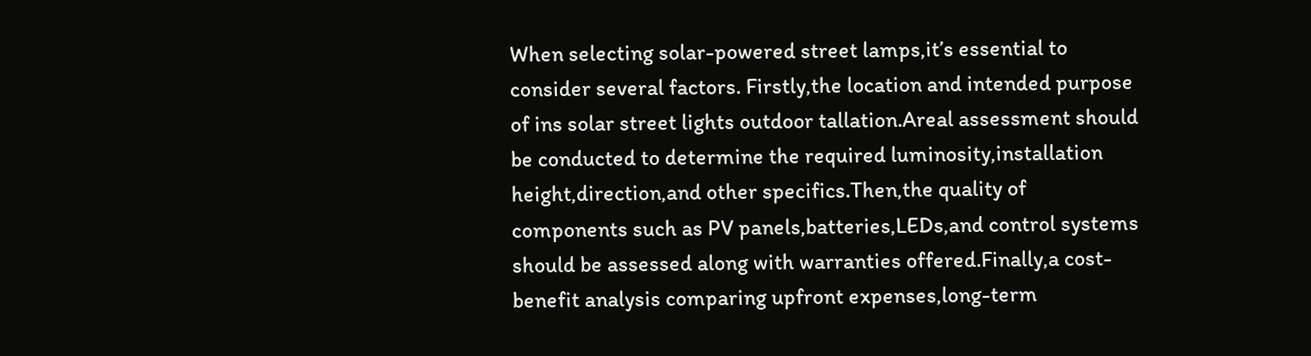When selecting solar-powered street lamps,it’s essential to consider several factors. Firstly,the location and intended purpose of ins solar street lights outdoor tallation.Areal assessment should be conducted to determine the required luminosity,installation height,direction,and other specifics.Then,the quality of components such as PV panels,batteries,LEDs,and control systems should be assessed along with warranties offered.Finally,a cost-benefit analysis comparing upfront expenses,long-term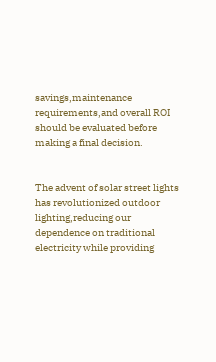savings,maintenance requirements,and overall ROI should be evaluated before making a final decision.


The advent of solar street lights has revolutionized outdoor lighting,reducing our dependence on traditional electricity while providing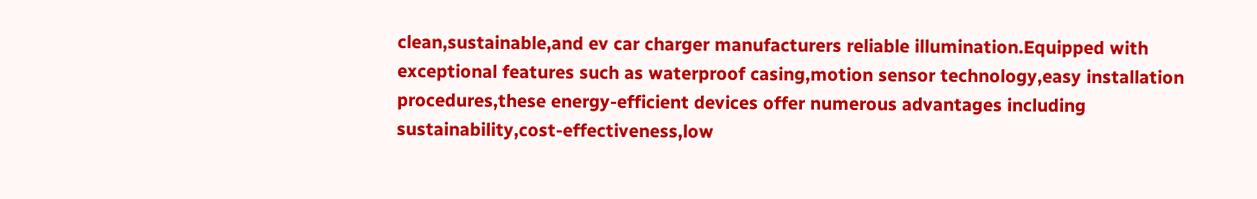clean,sustainable,and ev car charger manufacturers reliable illumination.Equipped with exceptional features such as waterproof casing,motion sensor technology,easy installation procedures,these energy-efficient devices offer numerous advantages including sustainability,cost-effectiveness,low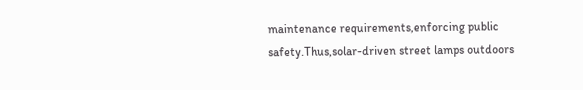maintenance requirements,enforcing public safety.Thus,solar-driven street lamps outdoors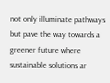not only illuminate pathways but pave the way towards a greener future where sustainable solutions ar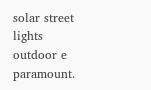solar street lights outdoor e paramount.